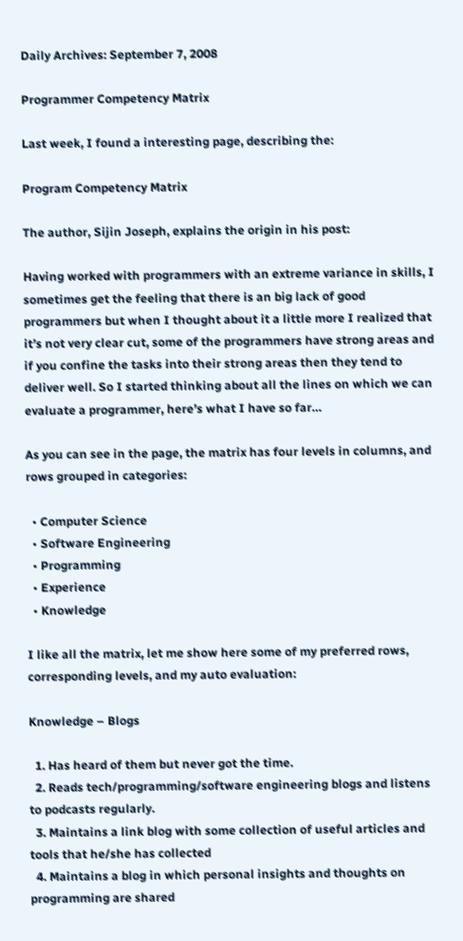Daily Archives: September 7, 2008

Programmer Competency Matrix

Last week, I found a interesting page, describing the:

Program Competency Matrix

The author, Sijin Joseph, explains the origin in his post:

Having worked with programmers with an extreme variance in skills, I sometimes get the feeling that there is an big lack of good programmers but when I thought about it a little more I realized that it’s not very clear cut, some of the programmers have strong areas and if you confine the tasks into their strong areas then they tend to deliver well. So I started thinking about all the lines on which we can evaluate a programmer, here’s what I have so far…

As you can see in the page, the matrix has four levels in columns, and rows grouped in categories:

  • Computer Science
  • Software Engineering
  • Programming
  • Experience
  • Knowledge

I like all the matrix, let me show here some of my preferred rows, corresponding levels, and my auto evaluation:

Knowledge – Blogs

  1. Has heard of them but never got the time.
  2. Reads tech/programming/software engineering blogs and listens to podcasts regularly.
  3. Maintains a link blog with some collection of useful articles and tools that he/she has collected
  4. Maintains a blog in which personal insights and thoughts on programming are shared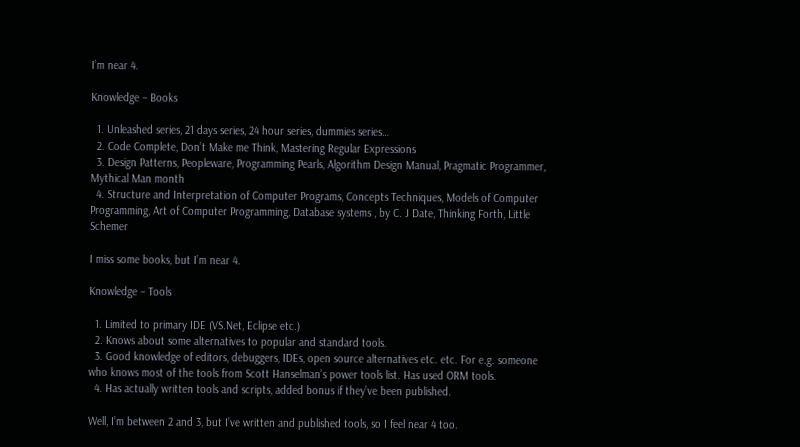I’m near 4.

Knowledge – Books

  1. Unleashed series, 21 days series, 24 hour series, dummies series…
  2. Code Complete, Don’t Make me Think, Mastering Regular Expressions
  3. Design Patterns, Peopleware, Programming Pearls, Algorithm Design Manual, Pragmatic Programmer, Mythical Man month
  4. Structure and Interpretation of Computer Programs, Concepts Techniques, Models of Computer Programming, Art of Computer Programming, Database systems , by C. J Date, Thinking Forth, Little Schemer

I miss some books, but I’m near 4.

Knowledge – Tools

  1. Limited to primary IDE (VS.Net, Eclipse etc.)
  2. Knows about some alternatives to popular and standard tools.
  3. Good knowledge of editors, debuggers, IDEs, open source alternatives etc. etc. For e.g. someone who knows most of the tools from Scott Hanselman’s power tools list. Has used ORM tools.
  4. Has actually written tools and scripts, added bonus if they’ve been published.

Well, I’m between 2 and 3, but I’ve written and published tools, so I feel near 4 too.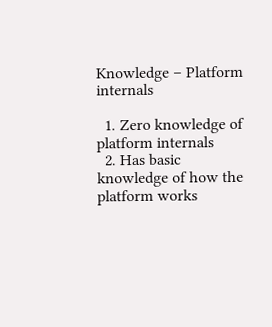Knowledge – Platform internals

  1. Zero knowledge of platform internals
  2. Has basic knowledge of how the platform works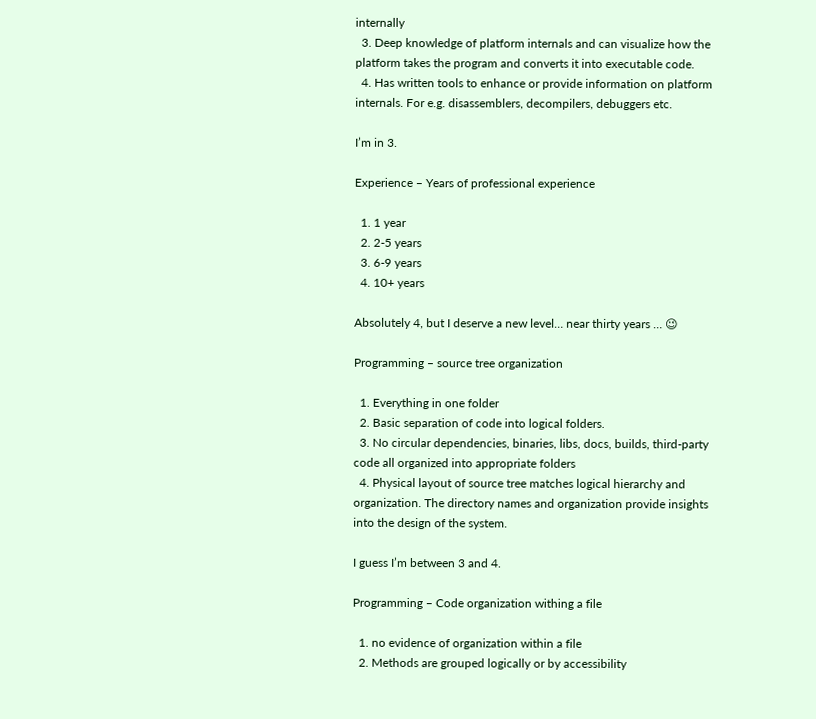internally
  3. Deep knowledge of platform internals and can visualize how the platform takes the program and converts it into executable code.
  4. Has written tools to enhance or provide information on platform internals. For e.g. disassemblers, decompilers, debuggers etc.

I’m in 3.

Experience – Years of professional experience

  1. 1 year
  2. 2-5 years
  3. 6-9 years
  4. 10+ years

Absolutely 4, but I deserve a new level… near thirty years … 😉

Programming – source tree organization

  1. Everything in one folder
  2. Basic separation of code into logical folders.
  3. No circular dependencies, binaries, libs, docs, builds, third-party code all organized into appropriate folders
  4. Physical layout of source tree matches logical hierarchy and organization. The directory names and organization provide insights into the design of the system.

I guess I’m between 3 and 4.

Programming – Code organization withing a file

  1. no evidence of organization within a file
  2. Methods are grouped logically or by accessibility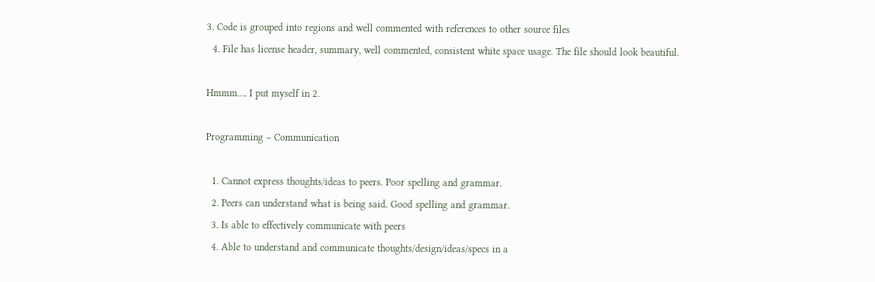3. Code is grouped into regions and well commented with references to other source files
  4. File has license header, summary, well commented, consistent white space usage. The file should look beautiful.

Hmmm…. I put myself in 2.

Programming – Communication

  1. Cannot express thoughts/ideas to peers. Poor spelling and grammar.
  2. Peers can understand what is being said. Good spelling and grammar.
  3. Is able to effectively communicate with peers
  4. Able to understand and communicate thoughts/design/ideas/specs in a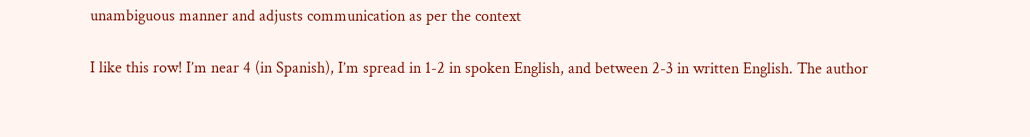unambiguous manner and adjusts communication as per the context

I like this row! I’m near 4 (in Spanish), I’m spread in 1-2 in spoken English, and between 2-3 in written English. The author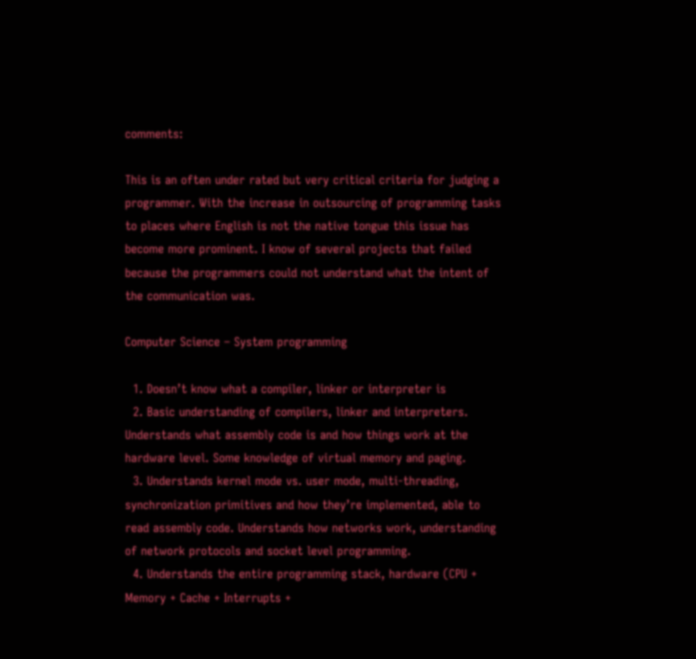comments:

This is an often under rated but very critical criteria for judging a programmer. With the increase in outsourcing of programming tasks to places where English is not the native tongue this issue has become more prominent. I know of several projects that failed because the programmers could not understand what the intent of the communication was.

Computer Science – System programming

  1. Doesn’t know what a compiler, linker or interpreter is
  2. Basic understanding of compilers, linker and interpreters. Understands what assembly code is and how things work at the hardware level. Some knowledge of virtual memory and paging.
  3. Understands kernel mode vs. user mode, multi-threading, synchronization primitives and how they’re implemented, able to read assembly code. Understands how networks work, understanding of network protocols and socket level programming.
  4. Understands the entire programming stack, hardware (CPU + Memory + Cache + Interrupts +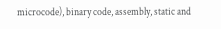microcode), binary code, assembly, static and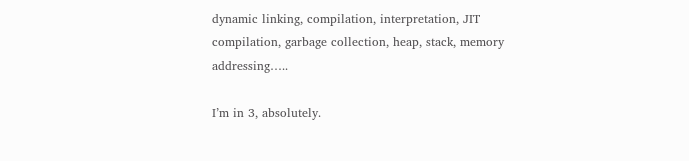dynamic linking, compilation, interpretation, JIT compilation, garbage collection, heap, stack, memory addressing…..

I’m in 3, absolutely.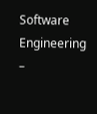Software Engineering –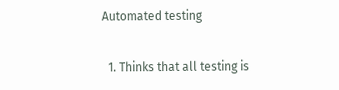Automated testing

  1. Thinks that all testing is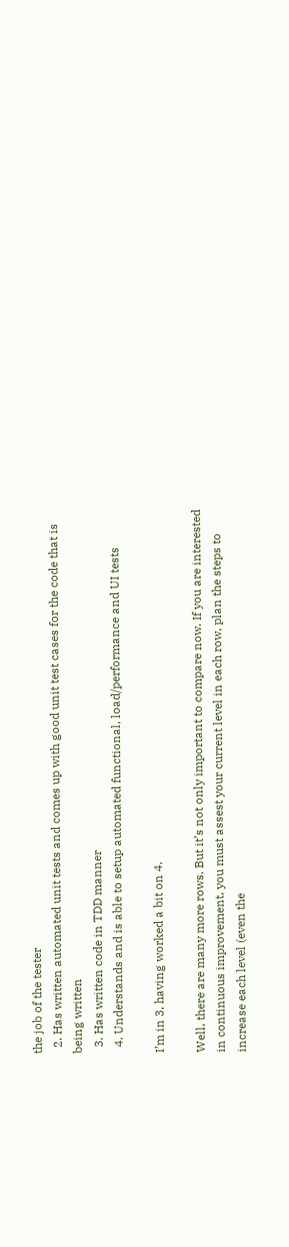the job of the tester
  2. Has written automated unit tests and comes up with good unit test cases for the code that is being written
  3. Has written code in TDD manner
  4. Understands and is able to setup automated functional, load/performance and UI tests

I’m in 3, having worked a bit on 4.

Well, there are many more rows. But it’s not only important to compare now. If you are interested in continuous improvement, you must assest your current level in each row, plan the steps to increase each level (even the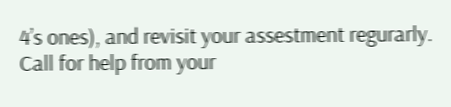4’s ones), and revisit your assestment regurarly. Call for help from your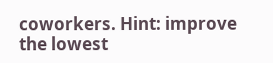coworkers. Hint: improve the lowest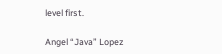level first.

Angel “Java” Lopez